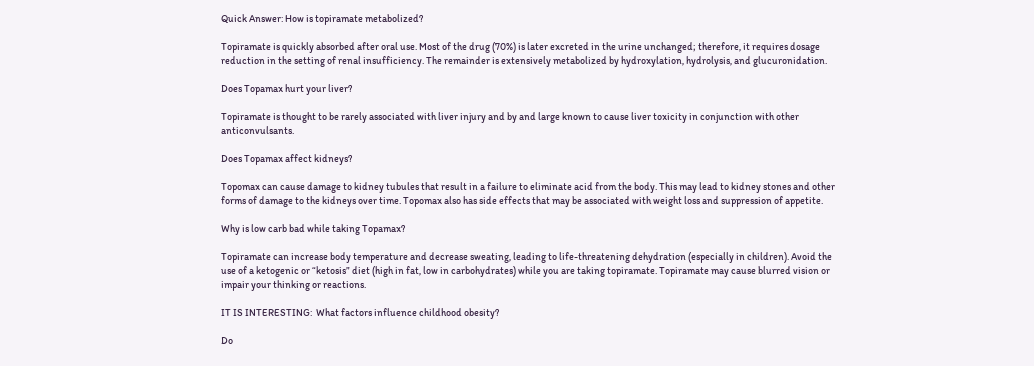Quick Answer: How is topiramate metabolized?

Topiramate is quickly absorbed after oral use. Most of the drug (70%) is later excreted in the urine unchanged; therefore, it requires dosage reduction in the setting of renal insufficiency. The remainder is extensively metabolized by hydroxylation, hydrolysis, and glucuronidation.

Does Topamax hurt your liver?

Topiramate is thought to be rarely associated with liver injury and by and large known to cause liver toxicity in conjunction with other anticonvulsants.

Does Topamax affect kidneys?

Topomax can cause damage to kidney tubules that result in a failure to eliminate acid from the body. This may lead to kidney stones and other forms of damage to the kidneys over time. Topomax also has side effects that may be associated with weight loss and suppression of appetite.

Why is low carb bad while taking Topamax?

Topiramate can increase body temperature and decrease sweating, leading to life-threatening dehydration (especially in children). Avoid the use of a ketogenic or “ketosis” diet (high in fat, low in carbohydrates) while you are taking topiramate. Topiramate may cause blurred vision or impair your thinking or reactions.

IT IS INTERESTING:  What factors influence childhood obesity?

Do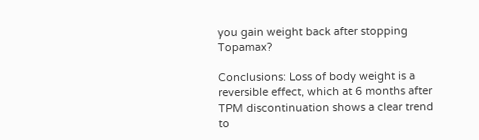you gain weight back after stopping Topamax?

Conclusions: Loss of body weight is a reversible effect, which at 6 months after TPM discontinuation shows a clear trend to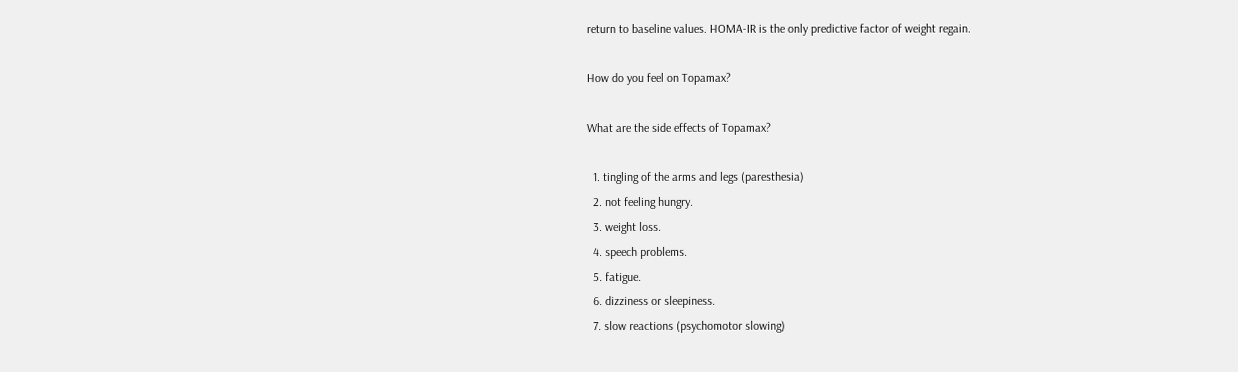return to baseline values. HOMA-IR is the only predictive factor of weight regain.

How do you feel on Topamax?

What are the side effects of Topamax?

  1. tingling of the arms and legs (paresthesia)
  2. not feeling hungry.
  3. weight loss.
  4. speech problems.
  5. fatigue.
  6. dizziness or sleepiness.
  7. slow reactions (psychomotor slowing)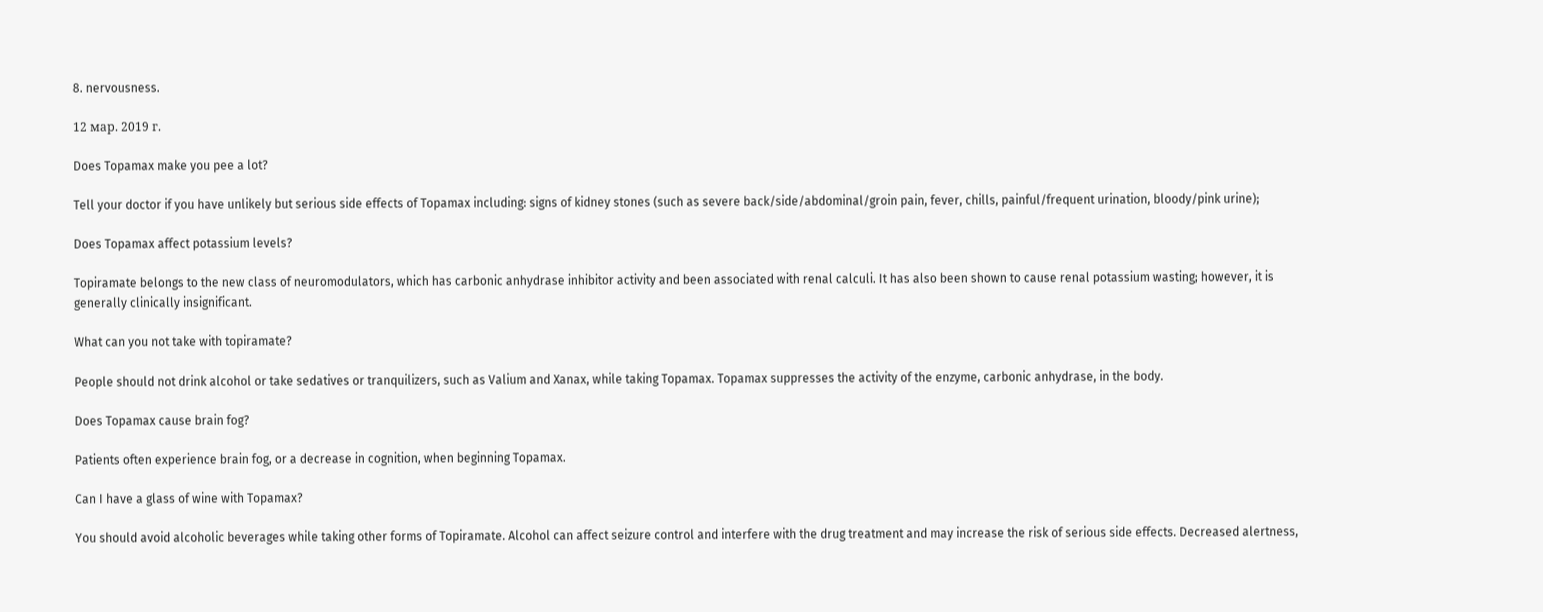8. nervousness.

12 мар. 2019 г.

Does Topamax make you pee a lot?

Tell your doctor if you have unlikely but serious side effects of Topamax including: signs of kidney stones (such as severe back/side/abdominal/groin pain, fever, chills, painful/frequent urination, bloody/pink urine);

Does Topamax affect potassium levels?

Topiramate belongs to the new class of neuromodulators, which has carbonic anhydrase inhibitor activity and been associated with renal calculi. It has also been shown to cause renal potassium wasting; however, it is generally clinically insignificant.

What can you not take with topiramate?

People should not drink alcohol or take sedatives or tranquilizers, such as Valium and Xanax, while taking Topamax. Topamax suppresses the activity of the enzyme, carbonic anhydrase, in the body.

Does Topamax cause brain fog?

Patients often experience brain fog, or a decrease in cognition, when beginning Topamax.

Can I have a glass of wine with Topamax?

You should avoid alcoholic beverages while taking other forms of Topiramate. Alcohol can affect seizure control and interfere with the drug treatment and may increase the risk of serious side effects. Decreased alertness,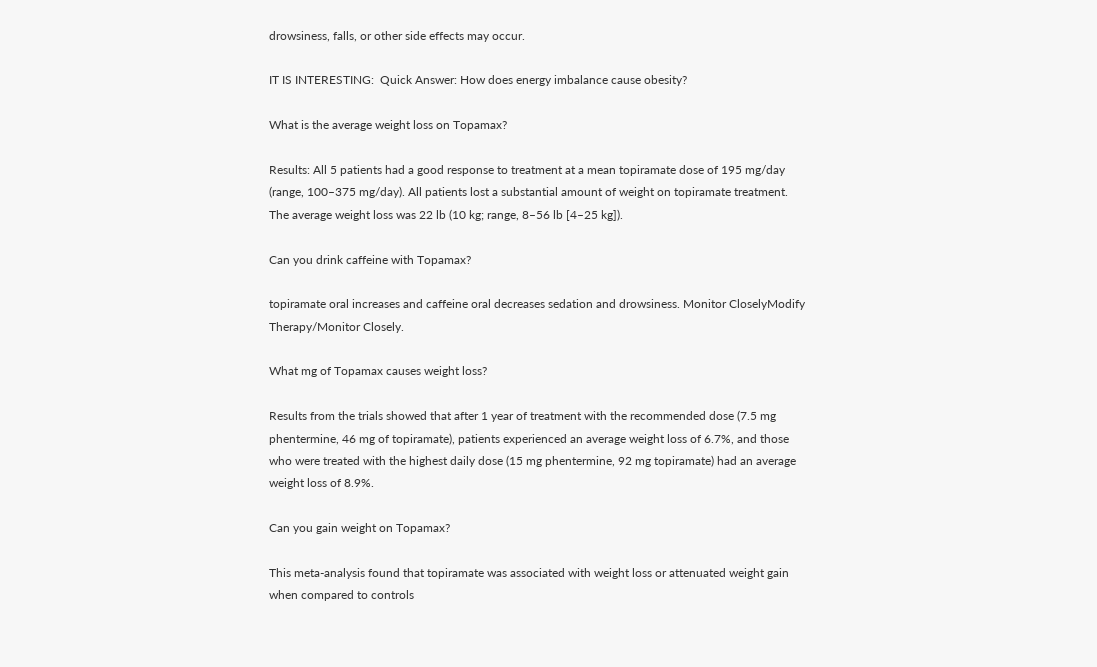drowsiness, falls, or other side effects may occur.

IT IS INTERESTING:  Quick Answer: How does energy imbalance cause obesity?

What is the average weight loss on Topamax?

Results: All 5 patients had a good response to treatment at a mean topiramate dose of 195 mg/day (range, 100–375 mg/day). All patients lost a substantial amount of weight on topiramate treatment. The average weight loss was 22 lb (10 kg; range, 8–56 lb [4–25 kg]).

Can you drink caffeine with Topamax?

topiramate oral increases and caffeine oral decreases sedation and drowsiness. Monitor CloselyModify Therapy/Monitor Closely.

What mg of Topamax causes weight loss?

Results from the trials showed that after 1 year of treatment with the recommended dose (7.5 mg phentermine, 46 mg of topiramate), patients experienced an average weight loss of 6.7%, and those who were treated with the highest daily dose (15 mg phentermine, 92 mg topiramate) had an average weight loss of 8.9%.

Can you gain weight on Topamax?

This meta-analysis found that topiramate was associated with weight loss or attenuated weight gain when compared to controls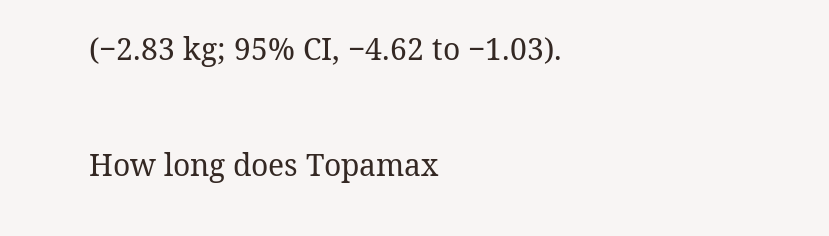(−2.83 kg; 95% CI, −4.62 to −1.03).

How long does Topamax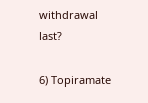withdrawal last?

6) Topiramate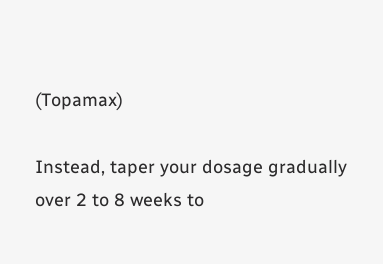(Topamax)

Instead, taper your dosage gradually over 2 to 8 weeks to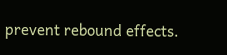prevent rebound effects.